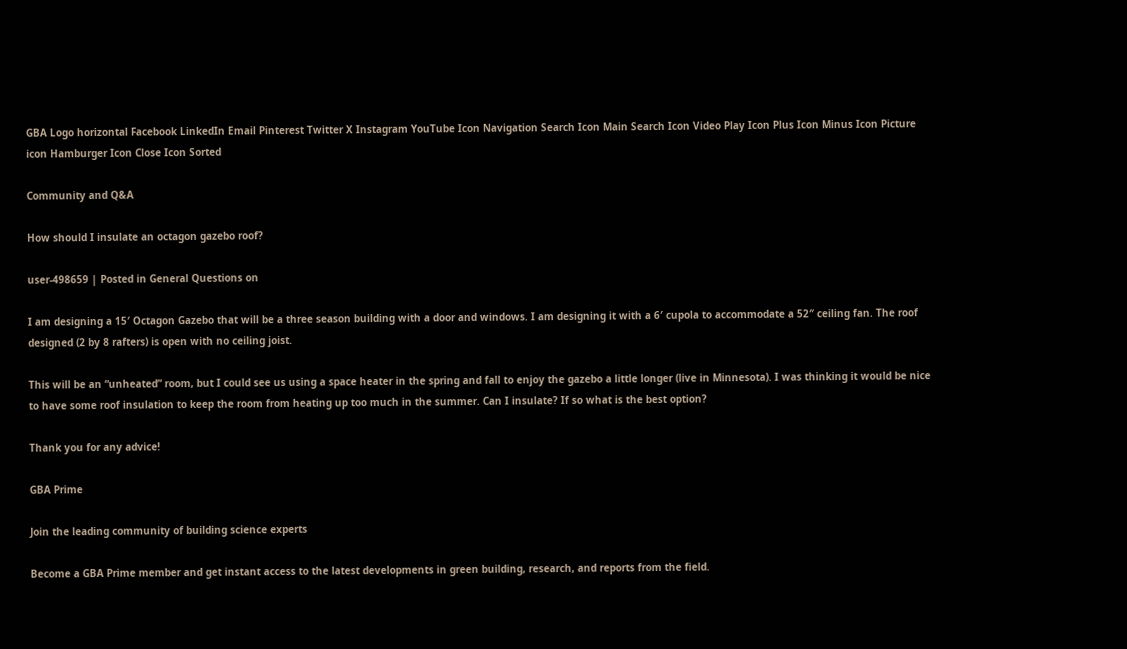GBA Logo horizontal Facebook LinkedIn Email Pinterest Twitter X Instagram YouTube Icon Navigation Search Icon Main Search Icon Video Play Icon Plus Icon Minus Icon Picture icon Hamburger Icon Close Icon Sorted

Community and Q&A

How should I insulate an octagon gazebo roof?

user-498659 | Posted in General Questions on

I am designing a 15′ Octagon Gazebo that will be a three season building with a door and windows. I am designing it with a 6′ cupola to accommodate a 52″ ceiling fan. The roof designed (2 by 8 rafters) is open with no ceiling joist.

This will be an “unheated” room, but I could see us using a space heater in the spring and fall to enjoy the gazebo a little longer (live in Minnesota). I was thinking it would be nice to have some roof insulation to keep the room from heating up too much in the summer. Can I insulate? If so what is the best option?

Thank you for any advice!

GBA Prime

Join the leading community of building science experts

Become a GBA Prime member and get instant access to the latest developments in green building, research, and reports from the field.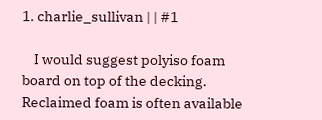1. charlie_sullivan | | #1

    I would suggest polyiso foam board on top of the decking. Reclaimed foam is often available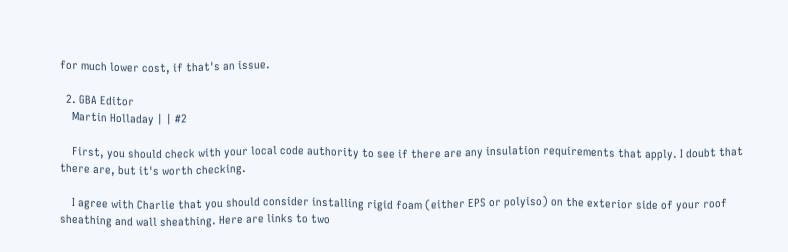for much lower cost, if that's an issue.

  2. GBA Editor
    Martin Holladay | | #2

    First, you should check with your local code authority to see if there are any insulation requirements that apply. I doubt that there are, but it's worth checking.

    I agree with Charlie that you should consider installing rigid foam (either EPS or polyiso) on the exterior side of your roof sheathing and wall sheathing. Here are links to two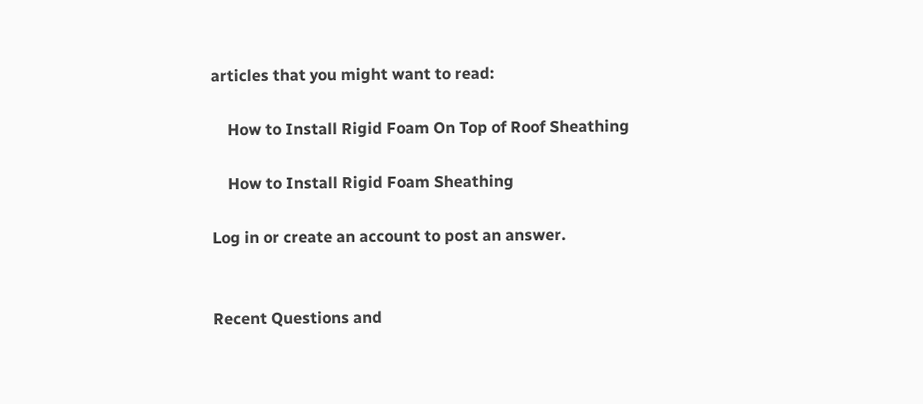articles that you might want to read:

    How to Install Rigid Foam On Top of Roof Sheathing

    How to Install Rigid Foam Sheathing

Log in or create an account to post an answer.


Recent Questions and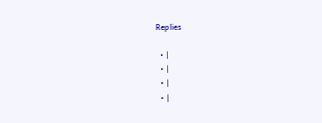Replies

  • |
  • |
  • |
  • |